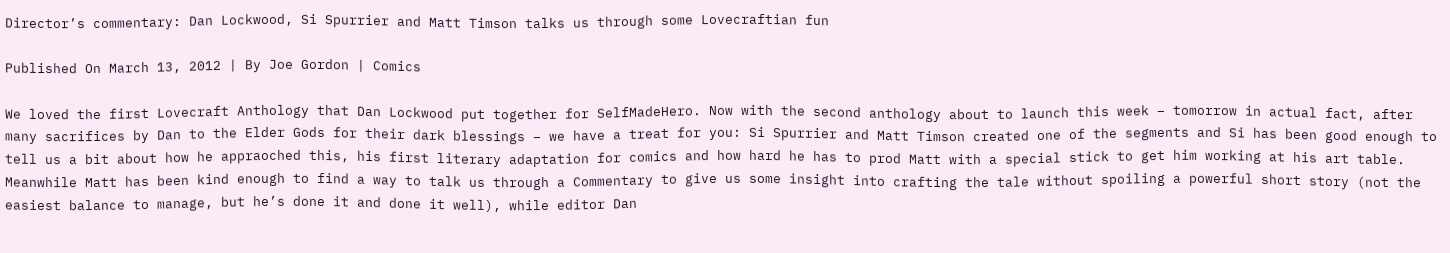Director’s commentary: Dan Lockwood, Si Spurrier and Matt Timson talks us through some Lovecraftian fun

Published On March 13, 2012 | By Joe Gordon | Comics

We loved the first Lovecraft Anthology that Dan Lockwood put together for SelfMadeHero. Now with the second anthology about to launch this week – tomorrow in actual fact, after many sacrifices by Dan to the Elder Gods for their dark blessings – we have a treat for you: Si Spurrier and Matt Timson created one of the segments and Si has been good enough to tell us a bit about how he appraoched this, his first literary adaptation for comics and how hard he has to prod Matt with a special stick to get him working at his art table. Meanwhile Matt has been kind enough to find a way to talk us through a Commentary to give us some insight into crafting the tale without spoiling a powerful short story (not the easiest balance to manage, but he’s done it and done it well), while editor Dan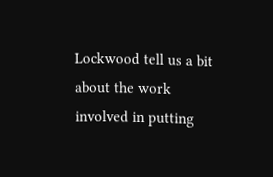Lockwood tell us a bit about the work involved in putting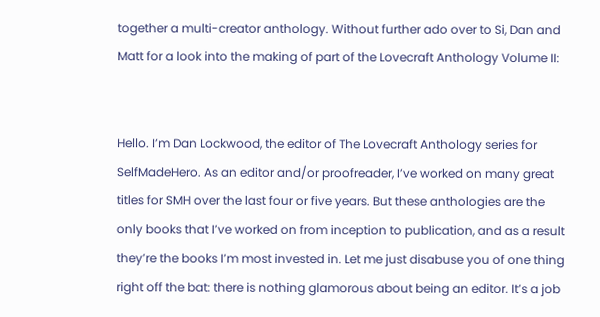together a multi-creator anthology. Without further ado over to Si, Dan and Matt for a look into the making of part of the Lovecraft Anthology Volume II:


Hello. I’m Dan Lockwood, the editor of The Lovecraft Anthology series for SelfMadeHero. As an editor and/or proofreader, I’ve worked on many great titles for SMH over the last four or five years. But these anthologies are the only books that I’ve worked on from inception to publication, and as a result they’re the books I’m most invested in. Let me just disabuse you of one thing right off the bat: there is nothing glamorous about being an editor. It’s a job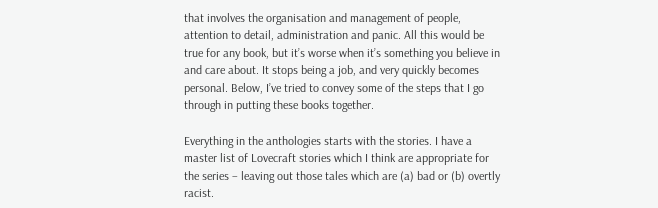that involves the organisation and management of people, attention to detail, administration and panic. All this would be true for any book, but it’s worse when it’s something you believe in and care about. It stops being a job, and very quickly becomes personal. Below, I’ve tried to convey some of the steps that I go through in putting these books together.

Everything in the anthologies starts with the stories. I have a master list of Lovecraft stories which I think are appropriate for the series – leaving out those tales which are (a) bad or (b) overtly racist.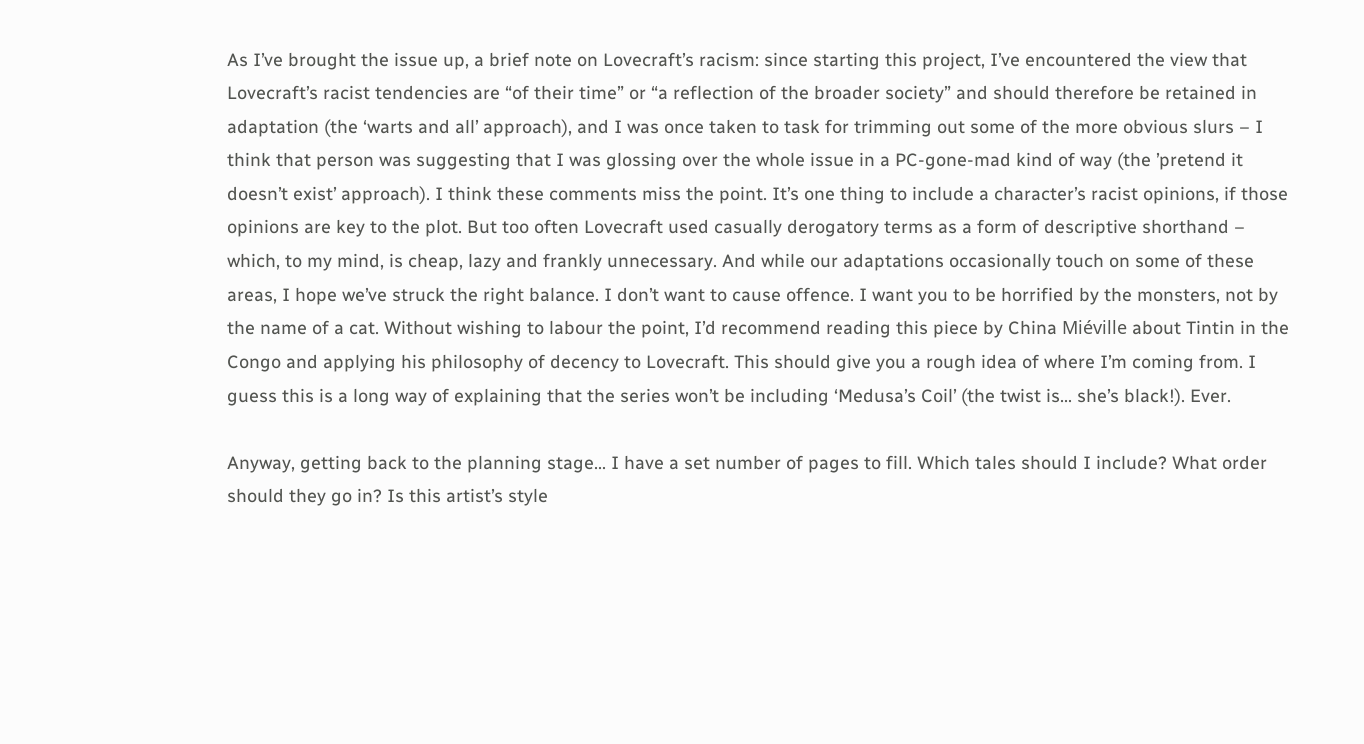As I’ve brought the issue up, a brief note on Lovecraft’s racism: since starting this project, I’ve encountered the view that Lovecraft’s racist tendencies are “of their time” or “a reflection of the broader society” and should therefore be retained in adaptation (the ‘warts and all’ approach), and I was once taken to task for trimming out some of the more obvious slurs – I think that person was suggesting that I was glossing over the whole issue in a PC-gone-mad kind of way (the ’pretend it doesn’t exist’ approach). I think these comments miss the point. It’s one thing to include a character’s racist opinions, if those opinions are key to the plot. But too often Lovecraft used casually derogatory terms as a form of descriptive shorthand – which, to my mind, is cheap, lazy and frankly unnecessary. And while our adaptations occasionally touch on some of these areas, I hope we’ve struck the right balance. I don’t want to cause offence. I want you to be horrified by the monsters, not by the name of a cat. Without wishing to labour the point, I’d recommend reading this piece by China Miéville about Tintin in the Congo and applying his philosophy of decency to Lovecraft. This should give you a rough idea of where I’m coming from. I guess this is a long way of explaining that the series won’t be including ‘Medusa’s Coil’ (the twist is… she’s black!). Ever.

Anyway, getting back to the planning stage… I have a set number of pages to fill. Which tales should I include? What order should they go in? Is this artist’s style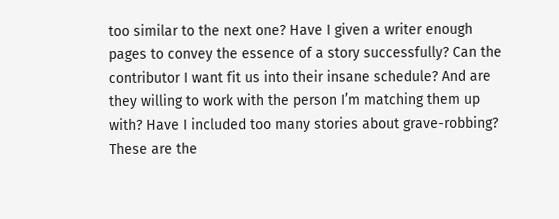too similar to the next one? Have I given a writer enough pages to convey the essence of a story successfully? Can the contributor I want fit us into their insane schedule? And are they willing to work with the person I’m matching them up with? Have I included too many stories about grave-robbing? These are the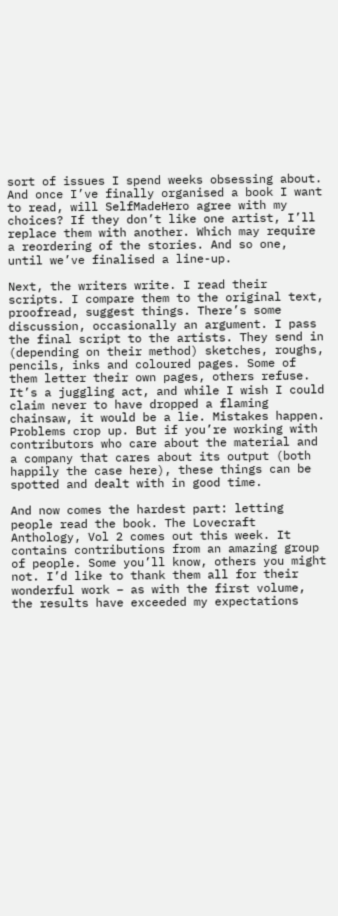sort of issues I spend weeks obsessing about. And once I’ve finally organised a book I want to read, will SelfMadeHero agree with my choices? If they don’t like one artist, I’ll replace them with another. Which may require a reordering of the stories. And so one, until we’ve finalised a line-up.

Next, the writers write. I read their scripts. I compare them to the original text, proofread, suggest things. There’s some discussion, occasionally an argument. I pass the final script to the artists. They send in (depending on their method) sketches, roughs, pencils, inks and coloured pages. Some of them letter their own pages, others refuse. It’s a juggling act, and while I wish I could claim never to have dropped a flaming chainsaw, it would be a lie. Mistakes happen. Problems crop up. But if you’re working with contributors who care about the material and a company that cares about its output (both happily the case here), these things can be spotted and dealt with in good time.

And now comes the hardest part: letting people read the book. The Lovecraft Anthology, Vol 2 comes out this week. It contains contributions from an amazing group of people. Some you’ll know, others you might not. I’d like to thank them all for their wonderful work – as with the first volume, the results have exceeded my expectations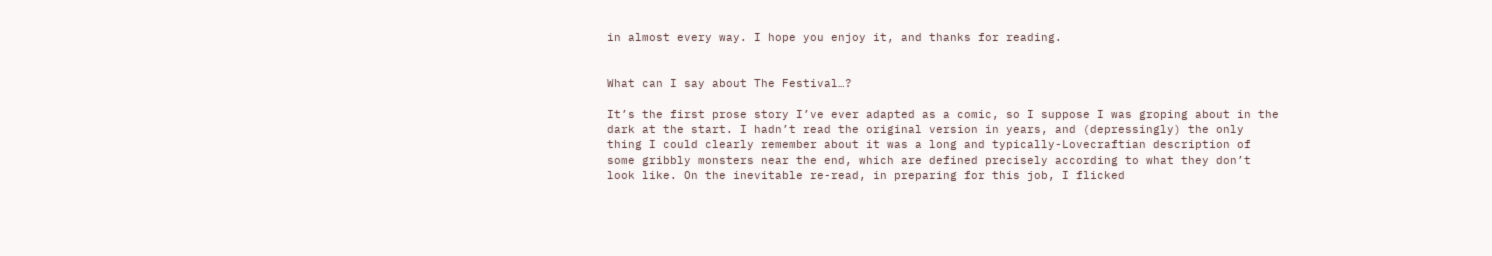in almost every way. I hope you enjoy it, and thanks for reading.


What can I say about The Festival…?

It’s the first prose story I’ve ever adapted as a comic, so I suppose I was groping about in the dark at the start. I hadn’t read the original version in years, and (depressingly) the only thing I could clearly remember about it was a long and typically-Lovecraftian description of some gribbly monsters near the end, which are defined precisely according to what they don’t look like. On the inevitable re-read, in preparing for this job, I flicked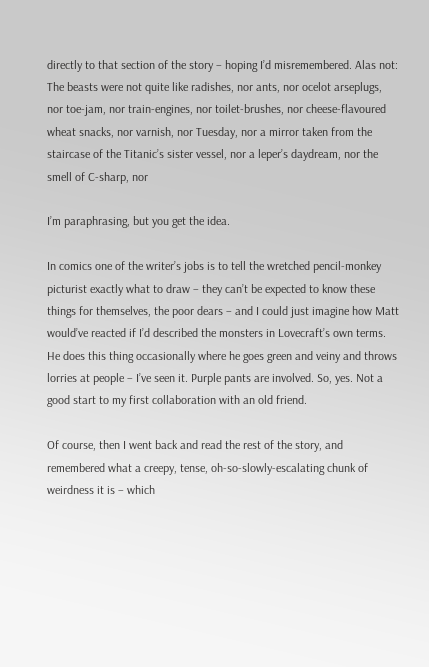directly to that section of the story – hoping I’d misremembered. Alas not: The beasts were not quite like radishes, nor ants, nor ocelot arseplugs, nor toe-jam, nor train-engines, nor toilet-brushes, nor cheese-flavoured wheat snacks, nor varnish, nor Tuesday, nor a mirror taken from the staircase of the Titanic’s sister vessel, nor a leper’s daydream, nor the smell of C-sharp, nor

I’m paraphrasing, but you get the idea.

In comics one of the writer’s jobs is to tell the wretched pencil-monkey picturist exactly what to draw – they can’t be expected to know these things for themselves, the poor dears – and I could just imagine how Matt would’ve reacted if I’d described the monsters in Lovecraft’s own terms. He does this thing occasionally where he goes green and veiny and throws lorries at people – I’ve seen it. Purple pants are involved. So, yes. Not a good start to my first collaboration with an old friend.

Of course, then I went back and read the rest of the story, and remembered what a creepy, tense, oh-so-slowly-escalating chunk of weirdness it is – which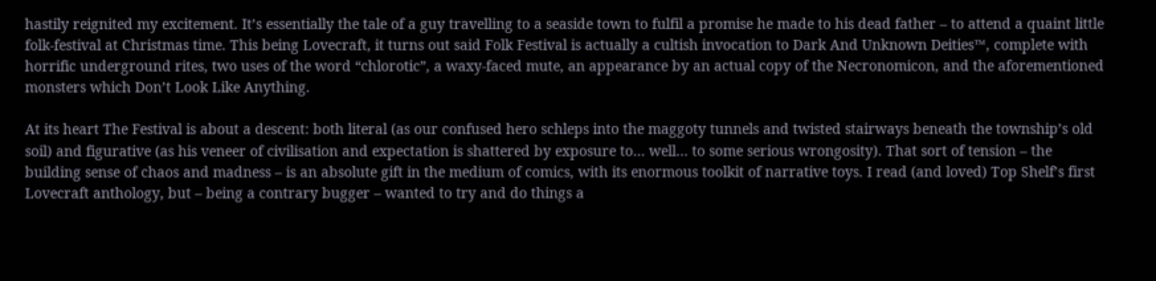hastily reignited my excitement. It’s essentially the tale of a guy travelling to a seaside town to fulfil a promise he made to his dead father – to attend a quaint little folk-festival at Christmas time. This being Lovecraft, it turns out said Folk Festival is actually a cultish invocation to Dark And Unknown Deities™, complete with horrific underground rites, two uses of the word “chlorotic”, a waxy-faced mute, an appearance by an actual copy of the Necronomicon, and the aforementioned monsters which Don’t Look Like Anything.

At its heart The Festival is about a descent: both literal (as our confused hero schleps into the maggoty tunnels and twisted stairways beneath the township’s old soil) and figurative (as his veneer of civilisation and expectation is shattered by exposure to… well… to some serious wrongosity). That sort of tension – the building sense of chaos and madness – is an absolute gift in the medium of comics, with its enormous toolkit of narrative toys. I read (and loved) Top Shelf’s first Lovecraft anthology, but – being a contrary bugger – wanted to try and do things a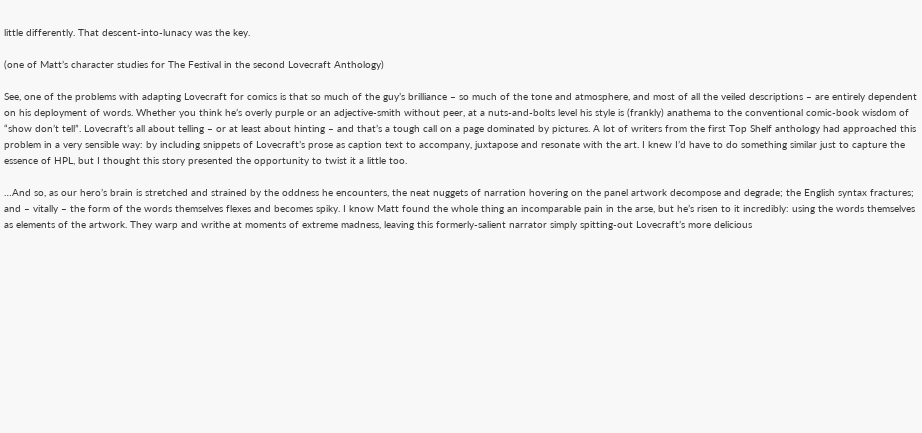little differently. That descent-into-lunacy was the key.

(one of Matt’s character studies for The Festival in the second Lovecraft Anthology)

See, one of the problems with adapting Lovecraft for comics is that so much of the guy’s brilliance – so much of the tone and atmosphere, and most of all the veiled descriptions – are entirely dependent on his deployment of words. Whether you think he’s overly purple or an adjective-smith without peer, at a nuts-and-bolts level his style is (frankly) anathema to the conventional comic-book wisdom of “show don’t tell”. Lovecraft’s all about telling – or at least about hinting – and that’s a tough call on a page dominated by pictures. A lot of writers from the first Top Shelf anthology had approached this problem in a very sensible way: by including snippets of Lovecraft’s prose as caption text to accompany, juxtapose and resonate with the art. I knew I’d have to do something similar just to capture the essence of HPL, but I thought this story presented the opportunity to twist it a little too.

…And so, as our hero’s brain is stretched and strained by the oddness he encounters, the neat nuggets of narration hovering on the panel artwork decompose and degrade; the English syntax fractures; and – vitally – the form of the words themselves flexes and becomes spiky. I know Matt found the whole thing an incomparable pain in the arse, but he’s risen to it incredibly: using the words themselves as elements of the artwork. They warp and writhe at moments of extreme madness, leaving this formerly-salient narrator simply spitting-out Lovecraft’s more delicious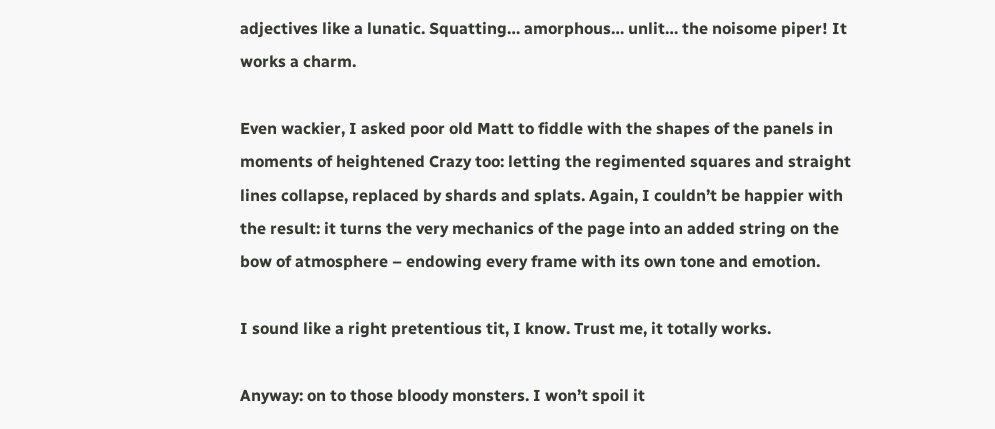adjectives like a lunatic. Squatting… amorphous… unlit… the noisome piper! It works a charm.

Even wackier, I asked poor old Matt to fiddle with the shapes of the panels in moments of heightened Crazy too: letting the regimented squares and straight lines collapse, replaced by shards and splats. Again, I couldn’t be happier with the result: it turns the very mechanics of the page into an added string on the bow of atmosphere – endowing every frame with its own tone and emotion.

I sound like a right pretentious tit, I know. Trust me, it totally works.

Anyway: on to those bloody monsters. I won’t spoil it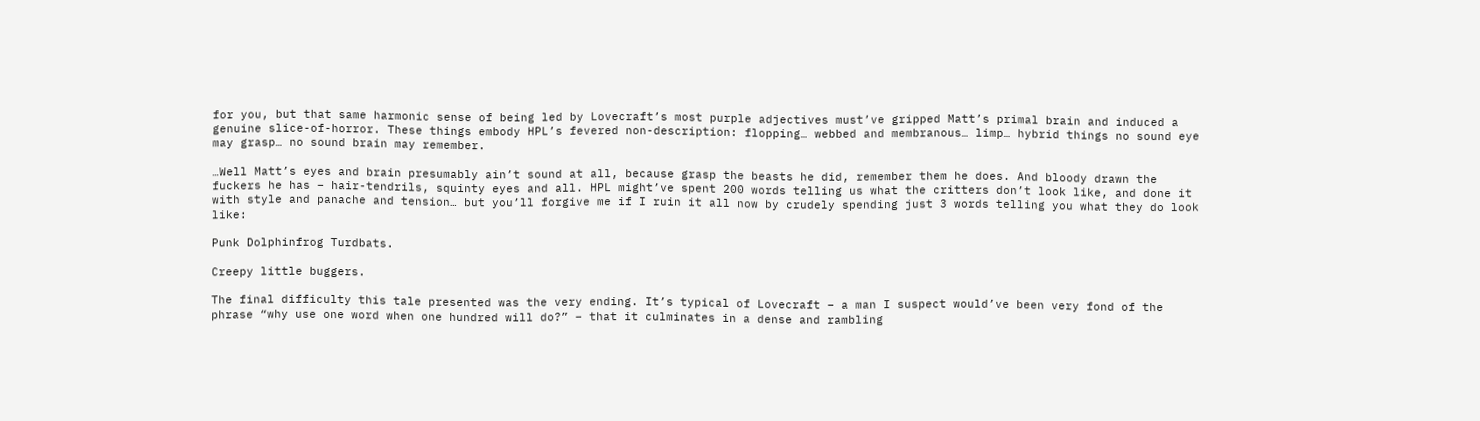for you, but that same harmonic sense of being led by Lovecraft’s most purple adjectives must’ve gripped Matt’s primal brain and induced a genuine slice-of-horror. These things embody HPL’s fevered non-description: flopping… webbed and membranous… limp… hybrid things no sound eye may grasp… no sound brain may remember.

…Well Matt’s eyes and brain presumably ain’t sound at all, because grasp the beasts he did, remember them he does. And bloody drawn the fuckers he has – hair-tendrils, squinty eyes and all. HPL might’ve spent 200 words telling us what the critters don’t look like, and done it with style and panache and tension… but you’ll forgive me if I ruin it all now by crudely spending just 3 words telling you what they do look like:

Punk Dolphinfrog Turdbats.

Creepy little buggers.

The final difficulty this tale presented was the very ending. It’s typical of Lovecraft – a man I suspect would’ve been very fond of the phrase “why use one word when one hundred will do?” – that it culminates in a dense and rambling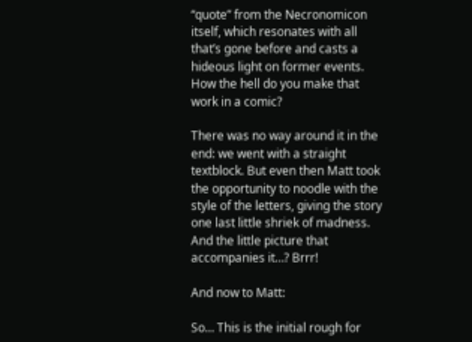“quote” from the Necronomicon itself, which resonates with all that’s gone before and casts a hideous light on former events. How the hell do you make that work in a comic?

There was no way around it in the end: we went with a straight textblock. But even then Matt took the opportunity to noodle with the style of the letters, giving the story one last little shriek of madness. And the little picture that accompanies it…? Brrr!

And now to Matt:

So… This is the initial rough for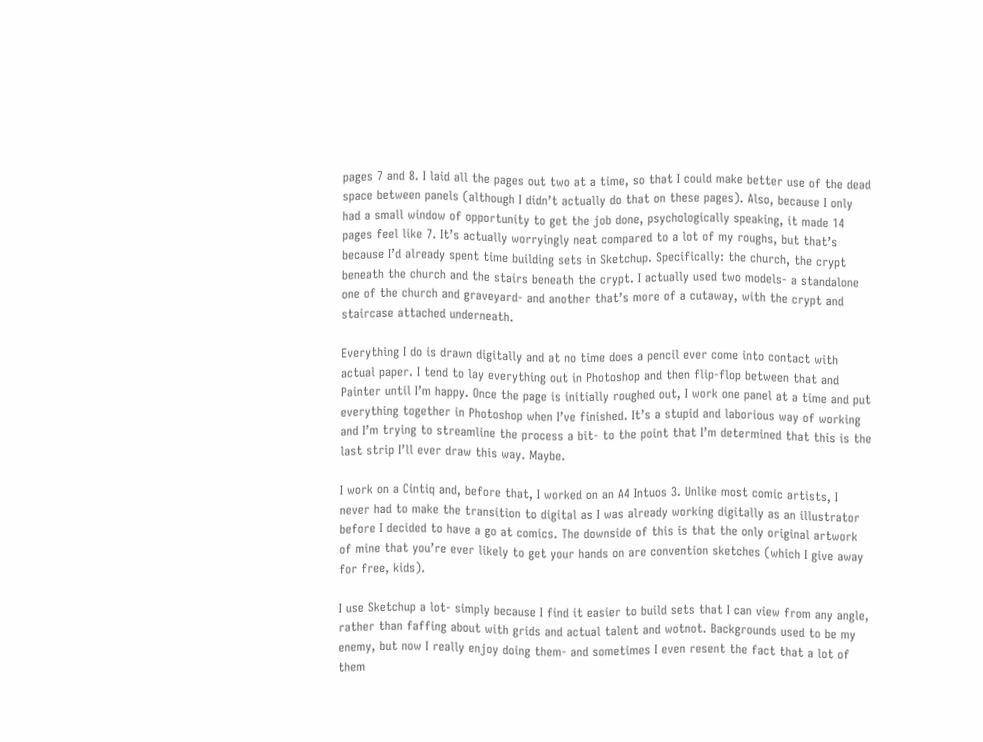pages 7 and 8. I laid all the pages out two at a time, so that I could make better use of the dead space between panels (although I didn’t actually do that on these pages). Also, because I only had a small window of opportunity to get the job done, psychologically speaking, it made 14 pages feel like 7. It’s actually worryingly neat compared to a lot of my roughs, but that’s because I’d already spent time building sets in Sketchup. Specifically: the church, the crypt beneath the church and the stairs beneath the crypt. I actually used two models- a standalone one of the church and graveyard- and another that’s more of a cutaway, with the crypt and staircase attached underneath.

Everything I do is drawn digitally and at no time does a pencil ever come into contact with actual paper. I tend to lay everything out in Photoshop and then flip-flop between that and Painter until I’m happy. Once the page is initially roughed out, I work one panel at a time and put everything together in Photoshop when I’ve finished. It’s a stupid and laborious way of working and I’m trying to streamline the process a bit- to the point that I’m determined that this is the last strip I’ll ever draw this way. Maybe.

I work on a Cintiq and, before that, I worked on an A4 Intuos 3. Unlike most comic artists, I never had to make the transition to digital as I was already working digitally as an illustrator before I decided to have a go at comics. The downside of this is that the only original artwork of mine that you’re ever likely to get your hands on are convention sketches (which I give away for free, kids).

I use Sketchup a lot- simply because I find it easier to build sets that I can view from any angle, rather than faffing about with grids and actual talent and wotnot. Backgrounds used to be my enemy, but now I really enjoy doing them- and sometimes I even resent the fact that a lot of them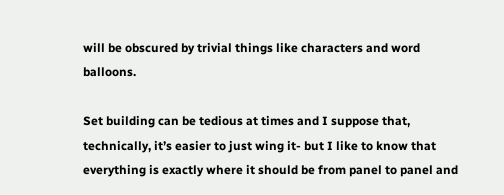will be obscured by trivial things like characters and word balloons.

Set building can be tedious at times and I suppose that, technically, it’s easier to just wing it- but I like to know that everything is exactly where it should be from panel to panel and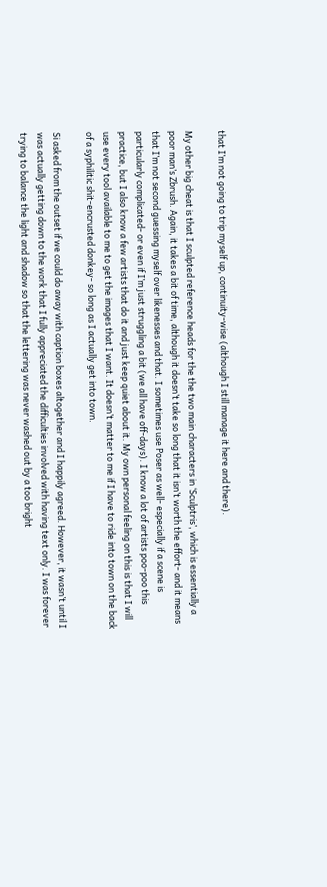that I’m not going to trip myself up, continuity-wise (although I still manage it here and there).

My other big cheat is that I sculpted reference heads for the the two main characters in ‘Sculptris’, which is essentially a poor man’s Zbrush. Again, it takes a bit of time, although it doesn’t take so long that it isn’t worth the effort- and it means that I’m not second guessing myself over likenesses and that. I sometimes use Poser as well- especially if a scene is particularly complicated- or even if I’m just struggling a bit (we all have off-days). I know a lot of artists poo-poo this practice, but I also know a few artists that do it and just keep quiet about it. My own personal feeling on this is that I will use every tool available to me to get the images that I want. It doesn’t matter to me if I have to ride into town on the back of a syphilitic shit-encrusted donkey- so long as I actually get into town.

Si asked from the outset if we could do away with caption boxes altogether and I happily agreed. However, it wasn’t until I was actually getting down to the work that I fully appreciated the difficulties involved with having text only. I was forever trying to balance the light and shadow so that the lettering was never washed out by a too bright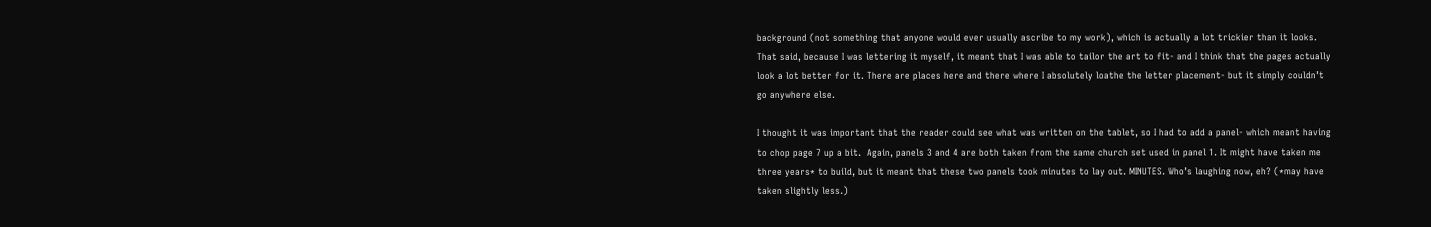background (not something that anyone would ever usually ascribe to my work), which is actually a lot trickier than it looks. That said, because I was lettering it myself, it meant that I was able to tailor the art to fit- and I think that the pages actually look a lot better for it. There are places here and there where I absolutely loathe the letter placement- but it simply couldn’t go anywhere else.

I thought it was important that the reader could see what was written on the tablet, so I had to add a panel- which meant having to chop page 7 up a bit.  Again, panels 3 and 4 are both taken from the same church set used in panel 1. It might have taken me three years* to build, but it meant that these two panels took minutes to lay out. MINUTES. Who’s laughing now, eh? (*may have taken slightly less.)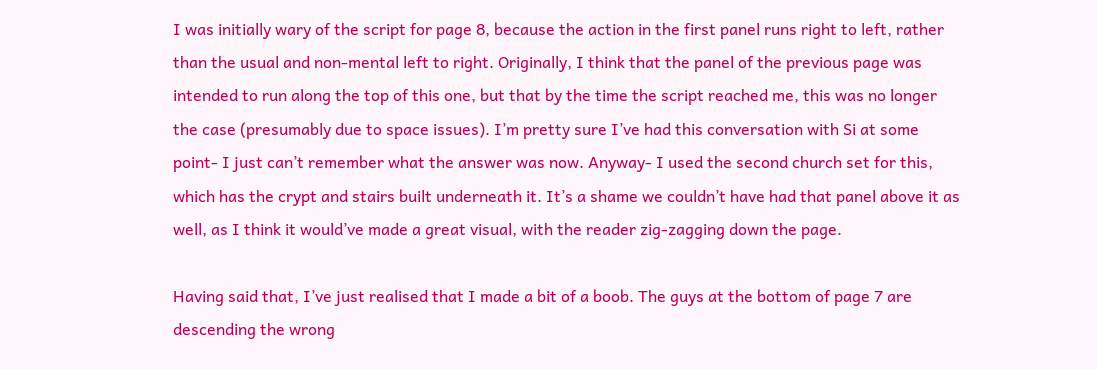I was initially wary of the script for page 8, because the action in the first panel runs right to left, rather than the usual and non-mental left to right. Originally, I think that the panel of the previous page was intended to run along the top of this one, but that by the time the script reached me, this was no longer the case (presumably due to space issues). I’m pretty sure I’ve had this conversation with Si at some point- I just can’t remember what the answer was now. Anyway- I used the second church set for this, which has the crypt and stairs built underneath it. It’s a shame we couldn’t have had that panel above it as well, as I think it would’ve made a great visual, with the reader zig-zagging down the page.

Having said that, I’ve just realised that I made a bit of a boob. The guys at the bottom of page 7 are descending the wrong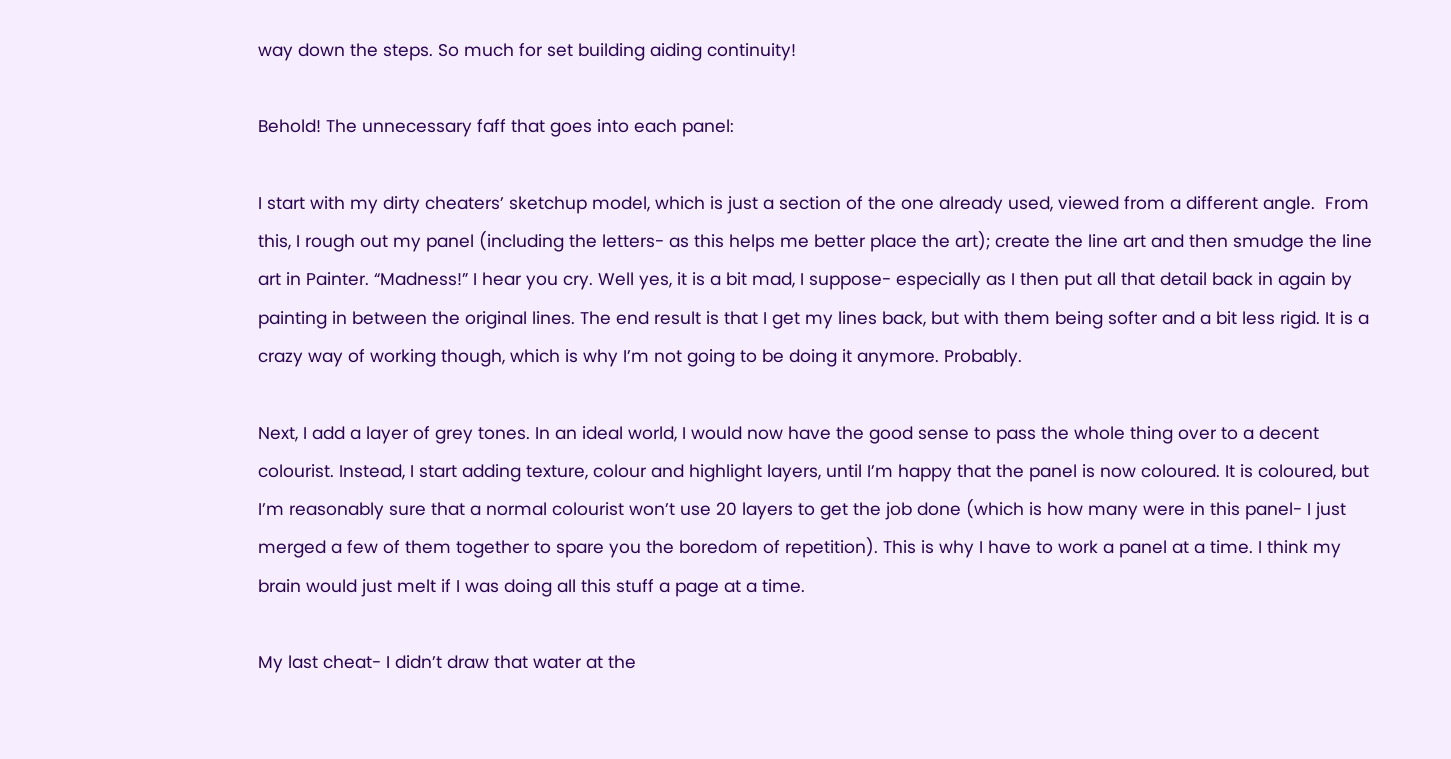way down the steps. So much for set building aiding continuity!

Behold! The unnecessary faff that goes into each panel:

I start with my dirty cheaters’ sketchup model, which is just a section of the one already used, viewed from a different angle.  From this, I rough out my panel (including the letters- as this helps me better place the art); create the line art and then smudge the line art in Painter. “Madness!” I hear you cry. Well yes, it is a bit mad, I suppose- especially as I then put all that detail back in again by painting in between the original lines. The end result is that I get my lines back, but with them being softer and a bit less rigid. It is a crazy way of working though, which is why I’m not going to be doing it anymore. Probably.

Next, I add a layer of grey tones. In an ideal world, I would now have the good sense to pass the whole thing over to a decent colourist. Instead, I start adding texture, colour and highlight layers, until I’m happy that the panel is now coloured. It is coloured, but I’m reasonably sure that a normal colourist won’t use 20 layers to get the job done (which is how many were in this panel- I just merged a few of them together to spare you the boredom of repetition). This is why I have to work a panel at a time. I think my brain would just melt if I was doing all this stuff a page at a time.

My last cheat- I didn’t draw that water at the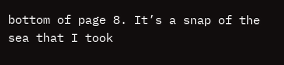bottom of page 8. It’s a snap of the sea that I took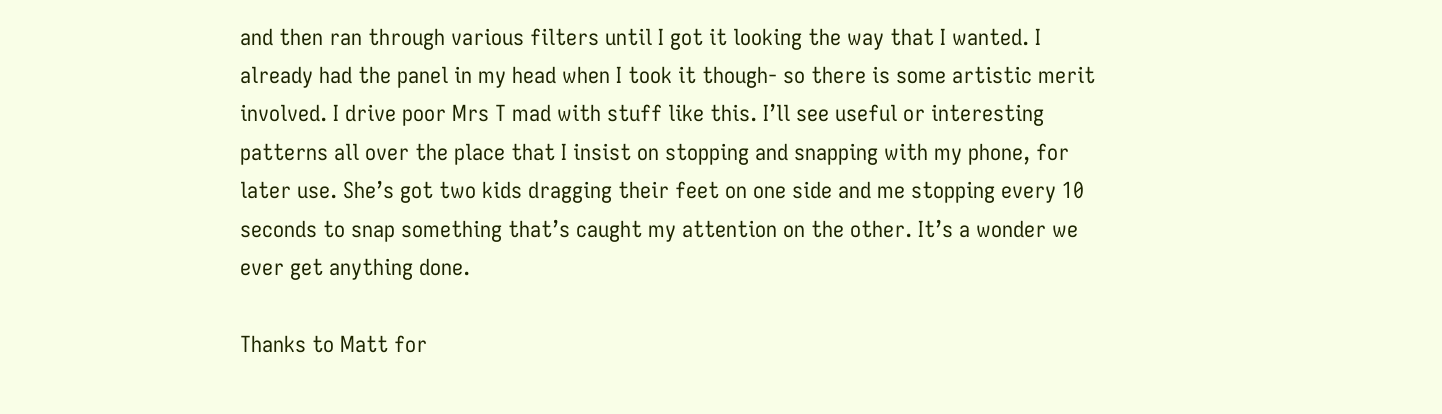and then ran through various filters until I got it looking the way that I wanted. I already had the panel in my head when I took it though- so there is some artistic merit involved. I drive poor Mrs T mad with stuff like this. I’ll see useful or interesting patterns all over the place that I insist on stopping and snapping with my phone, for later use. She’s got two kids dragging their feet on one side and me stopping every 10 seconds to snap something that’s caught my attention on the other. It’s a wonder we ever get anything done.

Thanks to Matt for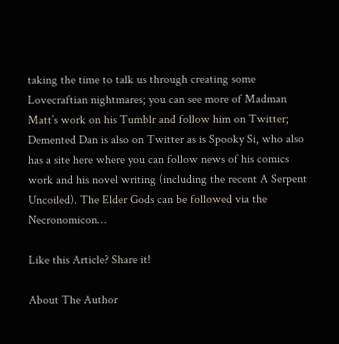taking the time to talk us through creating some Lovecraftian nightmares; you can see more of Madman Matt’s work on his Tumblr and follow him on Twitter; Demented Dan is also on Twitter as is Spooky Si, who also has a site here where you can follow news of his comics work and his novel writing (including the recent A Serpent Uncoiled). The Elder Gods can be followed via the Necronomicon…

Like this Article? Share it!

About The Author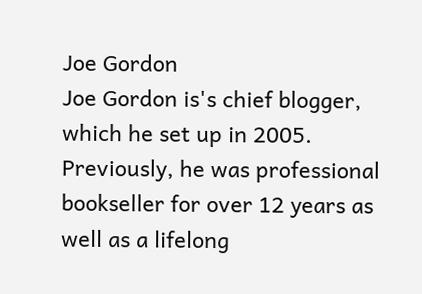Joe Gordon
Joe Gordon is's chief blogger, which he set up in 2005. Previously, he was professional bookseller for over 12 years as well as a lifelong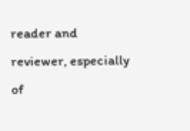reader and reviewer, especially of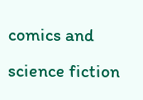comics and science fiction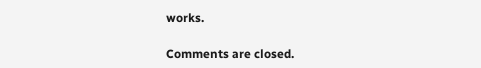works.

Comments are closed.